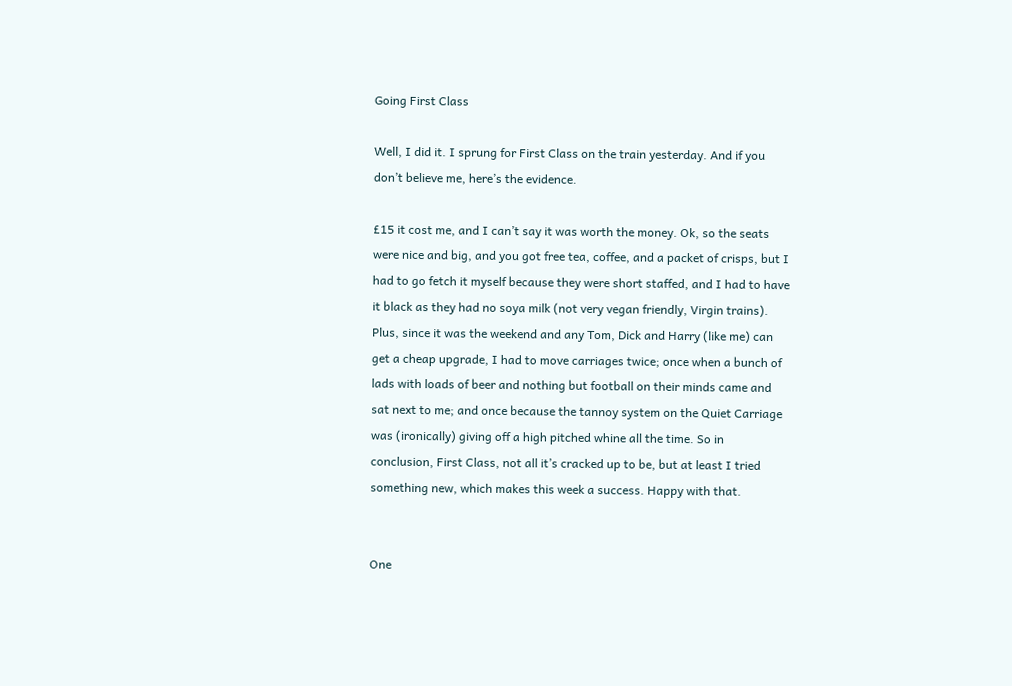Going First Class

Well, I did it. I sprung for First Class on the train yesterday. And if you don’t believe me, here’s the evidence.

£15 it cost me, and I can’t say it was worth the money. Ok, so the seats were nice and big, and you got free tea, coffee, and a packet of crisps, but I had to go fetch it myself because they were short staffed, and I had to have it black as they had no soya milk (not very vegan friendly, Virgin trains). Plus, since it was the weekend and any Tom, Dick and Harry (like me) can get a cheap upgrade, I had to move carriages twice; once when a bunch of lads with loads of beer and nothing but football on their minds came and sat next to me; and once because the tannoy system on the Quiet Carriage was (ironically) giving off a high pitched whine all the time. So in conclusion, First Class, not all it’s cracked up to be, but at least I tried something new, which makes this week a success. Happy with that.


One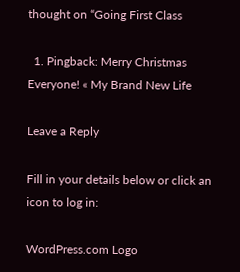thought on “Going First Class

  1. Pingback: Merry Christmas Everyone! « My Brand New Life

Leave a Reply

Fill in your details below or click an icon to log in:

WordPress.com Logo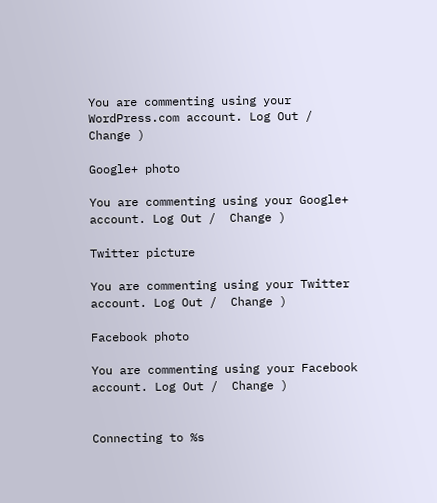You are commenting using your WordPress.com account. Log Out /  Change )

Google+ photo

You are commenting using your Google+ account. Log Out /  Change )

Twitter picture

You are commenting using your Twitter account. Log Out /  Change )

Facebook photo

You are commenting using your Facebook account. Log Out /  Change )


Connecting to %s